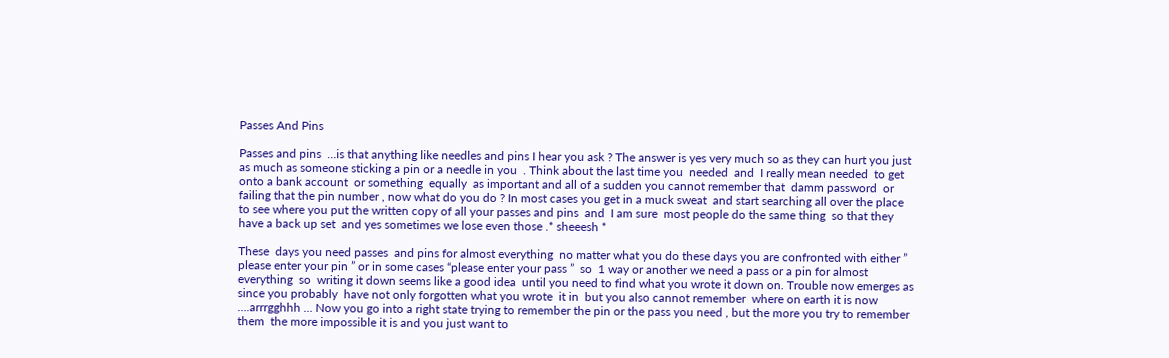Passes And Pins

Passes and pins  …is that anything like needles and pins I hear you ask ? The answer is yes very much so as they can hurt you just as much as someone sticking a pin or a needle in you  . Think about the last time you  needed  and  I really mean needed  to get onto a bank account  or something  equally  as important and all of a sudden you cannot remember that  damm password  or failing that the pin number , now what do you do ? In most cases you get in a muck sweat  and start searching all over the place  to see where you put the written copy of all your passes and pins  and  I am sure  most people do the same thing  so that they have a back up set  and yes sometimes we lose even those .* sheeesh *

These  days you need passes  and pins for almost everything  no matter what you do these days you are confronted with either ” please enter your pin ” or in some cases “please enter your pass ”  so  1 way or another we need a pass or a pin for almost everything  so  writing it down seems like a good idea  until you need to find what you wrote it down on. Trouble now emerges as since you probably  have not only forgotten what you wrote  it in  but you also cannot remember  where on earth it is now ….arrrgghhh … Now you go into a right state trying to remember the pin or the pass you need , but the more you try to remember them  the more impossible it is and you just want to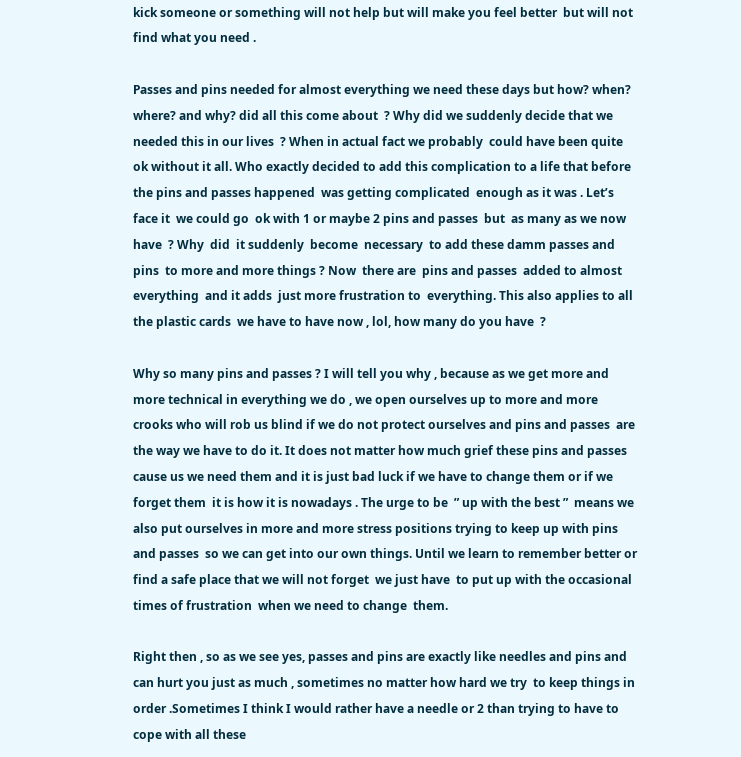kick someone or something will not help but will make you feel better  but will not find what you need .

Passes and pins needed for almost everything we need these days but how? when? where? and why? did all this come about  ? Why did we suddenly decide that we needed this in our lives  ? When in actual fact we probably  could have been quite ok without it all. Who exactly decided to add this complication to a life that before the pins and passes happened  was getting complicated  enough as it was . Let’s face it  we could go  ok with 1 or maybe 2 pins and passes  but  as many as we now have  ? Why  did  it suddenly  become  necessary  to add these damm passes and pins  to more and more things ? Now  there are  pins and passes  added to almost everything  and it adds  just more frustration to  everything. This also applies to all the plastic cards  we have to have now , lol, how many do you have  ?

Why so many pins and passes ? I will tell you why , because as we get more and more technical in everything we do , we open ourselves up to more and more crooks who will rob us blind if we do not protect ourselves and pins and passes  are the way we have to do it. It does not matter how much grief these pins and passes cause us we need them and it is just bad luck if we have to change them or if we forget them  it is how it is nowadays . The urge to be  ” up with the best ”  means we also put ourselves in more and more stress positions trying to keep up with pins and passes  so we can get into our own things. Until we learn to remember better or find a safe place that we will not forget  we just have  to put up with the occasional times of frustration  when we need to change  them.

Right then , so as we see yes, passes and pins are exactly like needles and pins and can hurt you just as much , sometimes no matter how hard we try  to keep things in order .Sometimes I think I would rather have a needle or 2 than trying to have to cope with all these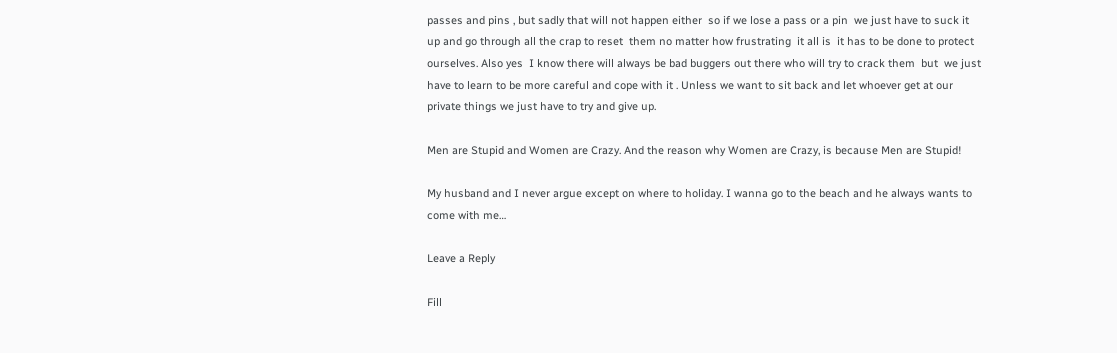passes and pins , but sadly that will not happen either  so if we lose a pass or a pin  we just have to suck it up and go through all the crap to reset  them no matter how frustrating  it all is  it has to be done to protect ourselves. Also yes  I know there will always be bad buggers out there who will try to crack them  but  we just have to learn to be more careful and cope with it . Unless we want to sit back and let whoever get at our private things we just have to try and give up.

Men are Stupid and Women are Crazy. And the reason why Women are Crazy, is because Men are Stupid!

My husband and I never argue except on where to holiday. I wanna go to the beach and he always wants to come with me…

Leave a Reply

Fill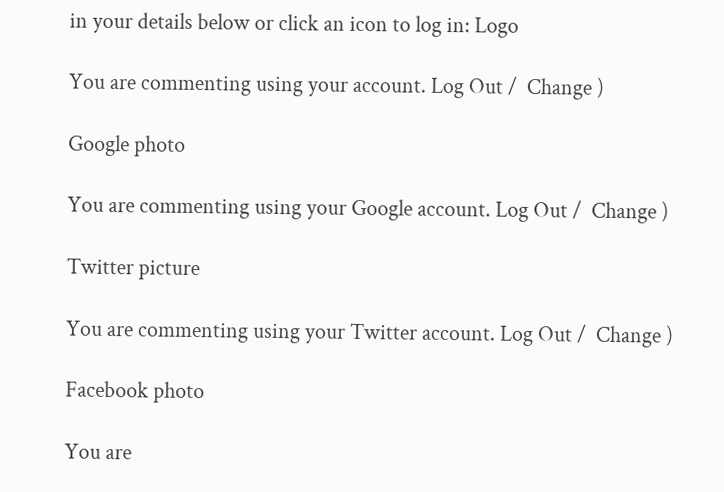in your details below or click an icon to log in: Logo

You are commenting using your account. Log Out /  Change )

Google photo

You are commenting using your Google account. Log Out /  Change )

Twitter picture

You are commenting using your Twitter account. Log Out /  Change )

Facebook photo

You are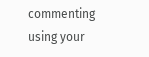commenting using your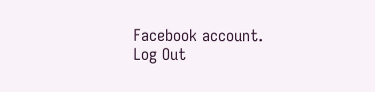Facebook account. Log Out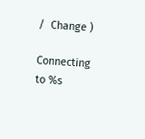/  Change )

Connecting to %s